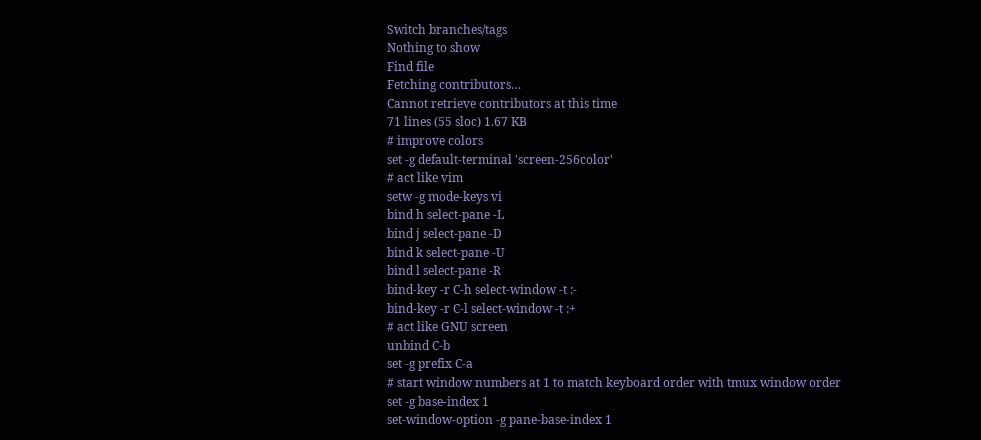Switch branches/tags
Nothing to show
Find file
Fetching contributors…
Cannot retrieve contributors at this time
71 lines (55 sloc) 1.67 KB
# improve colors
set -g default-terminal 'screen-256color'
# act like vim
setw -g mode-keys vi
bind h select-pane -L
bind j select-pane -D
bind k select-pane -U
bind l select-pane -R
bind-key -r C-h select-window -t :-
bind-key -r C-l select-window -t :+
# act like GNU screen
unbind C-b
set -g prefix C-a
# start window numbers at 1 to match keyboard order with tmux window order
set -g base-index 1
set-window-option -g pane-base-index 1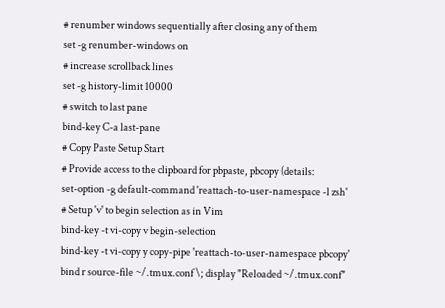# renumber windows sequentially after closing any of them
set -g renumber-windows on
# increase scrollback lines
set -g history-limit 10000
# switch to last pane
bind-key C-a last-pane
# Copy Paste Setup Start
# Provide access to the clipboard for pbpaste, pbcopy (details:
set-option -g default-command 'reattach-to-user-namespace -l zsh'
# Setup 'v' to begin selection as in Vim
bind-key -t vi-copy v begin-selection
bind-key -t vi-copy y copy-pipe 'reattach-to-user-namespace pbcopy'
bind r source-file ~/.tmux.conf \; display "Reloaded ~/.tmux.conf"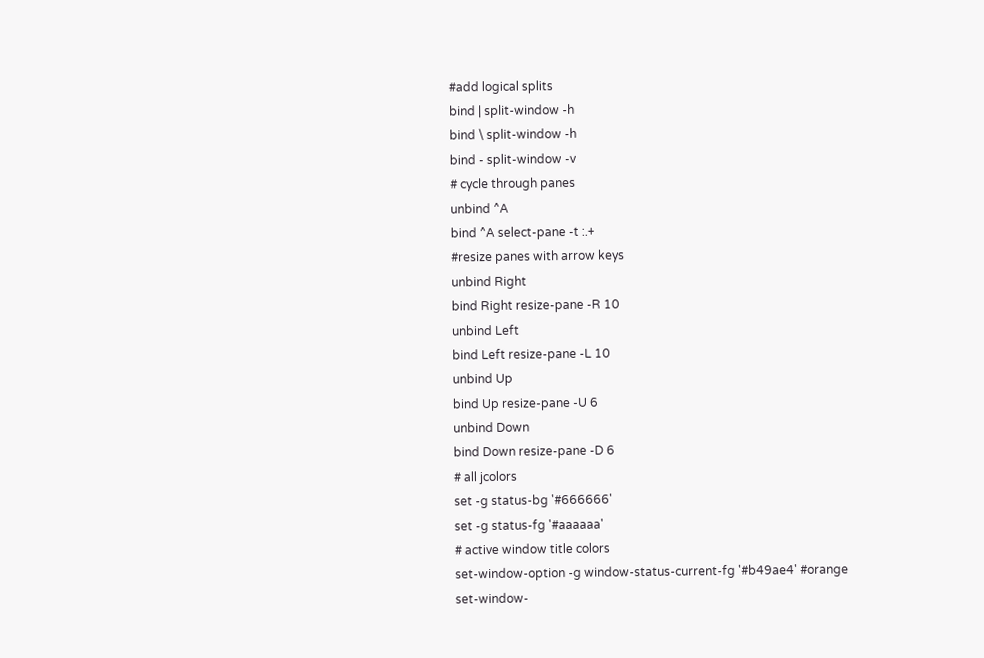#add logical splits
bind | split-window -h
bind \ split-window -h
bind - split-window -v
# cycle through panes
unbind ^A
bind ^A select-pane -t :.+
#resize panes with arrow keys
unbind Right
bind Right resize-pane -R 10
unbind Left
bind Left resize-pane -L 10
unbind Up
bind Up resize-pane -U 6
unbind Down
bind Down resize-pane -D 6
# all jcolors
set -g status-bg '#666666'
set -g status-fg '#aaaaaa'
# active window title colors
set-window-option -g window-status-current-fg '#b49ae4' #orange
set-window-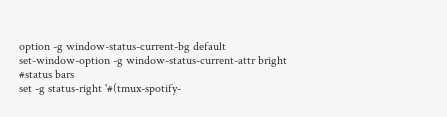option -g window-status-current-bg default
set-window-option -g window-status-current-attr bright
#status bars
set -g status-right '#(tmux-spotify-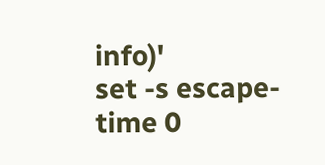info)'
set -s escape-time 0